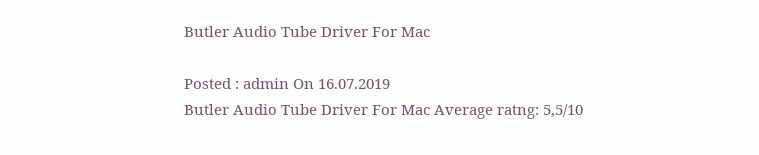Butler Audio Tube Driver For Mac

Posted : admin On 16.07.2019
Butler Audio Tube Driver For Mac Average ratng: 5,5/10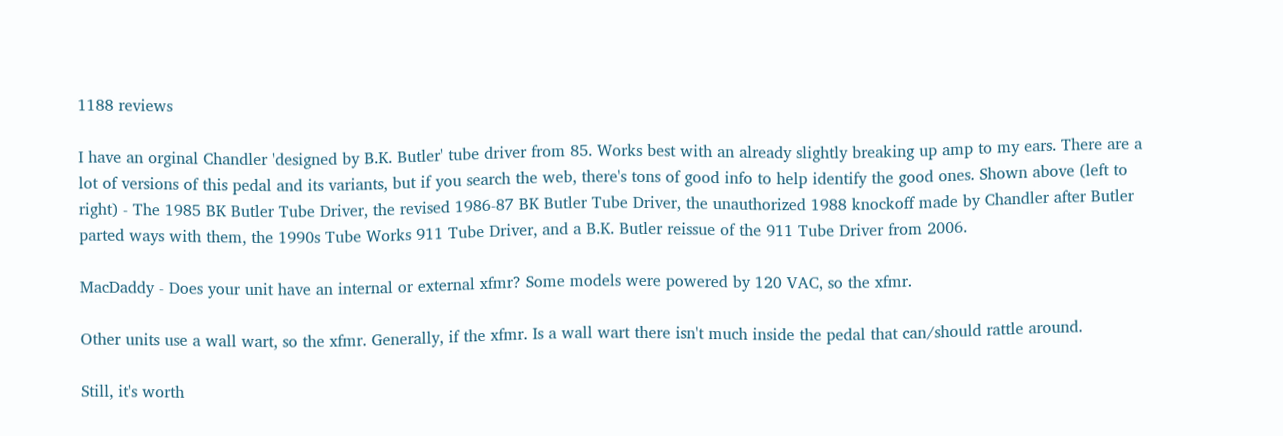1188 reviews

I have an orginal Chandler 'designed by B.K. Butler' tube driver from 85. Works best with an already slightly breaking up amp to my ears. There are a lot of versions of this pedal and its variants, but if you search the web, there's tons of good info to help identify the good ones. Shown above (left to right) - The 1985 BK Butler Tube Driver, the revised 1986-87 BK Butler Tube Driver, the unauthorized 1988 knockoff made by Chandler after Butler parted ways with them, the 1990s Tube Works 911 Tube Driver, and a B.K. Butler reissue of the 911 Tube Driver from 2006.

MacDaddy - Does your unit have an internal or external xfmr? Some models were powered by 120 VAC, so the xfmr.

Other units use a wall wart, so the xfmr. Generally, if the xfmr. Is a wall wart there isn't much inside the pedal that can/should rattle around.

Still, it's worth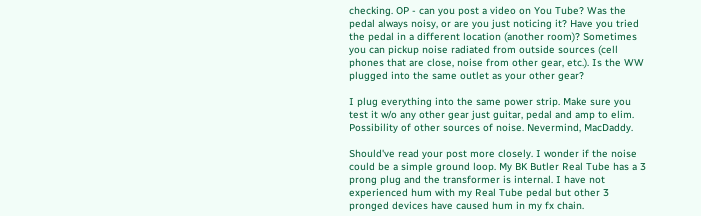checking. OP - can you post a video on You Tube? Was the pedal always noisy, or are you just noticing it? Have you tried the pedal in a different location (another room)? Sometimes you can pickup noise radiated from outside sources (cell phones that are close, noise from other gear, etc.). Is the WW plugged into the same outlet as your other gear?

I plug everything into the same power strip. Make sure you test it w/o any other gear just guitar, pedal and amp to elim. Possibility of other sources of noise. Nevermind, MacDaddy.

Should've read your post more closely. I wonder if the noise could be a simple ground loop. My BK Butler Real Tube has a 3 prong plug and the transformer is internal. I have not experienced hum with my Real Tube pedal but other 3 pronged devices have caused hum in my fx chain.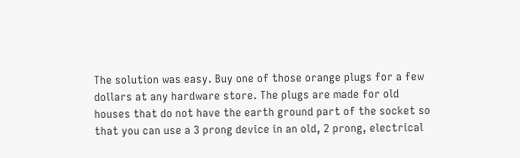The solution was easy. Buy one of those orange plugs for a few dollars at any hardware store. The plugs are made for old houses that do not have the earth ground part of the socket so that you can use a 3 prong device in an old, 2 prong, electrical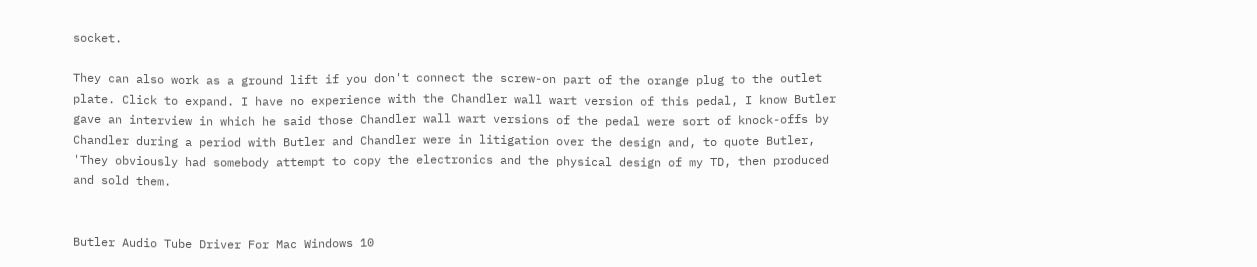socket.

They can also work as a ground lift if you don't connect the screw-on part of the orange plug to the outlet plate. Click to expand. I have no experience with the Chandler wall wart version of this pedal, I know Butler gave an interview in which he said those Chandler wall wart versions of the pedal were sort of knock-offs by Chandler during a period with Butler and Chandler were in litigation over the design and, to quote Butler, 'They obviously had somebody attempt to copy the electronics and the physical design of my TD, then produced and sold them.


Butler Audio Tube Driver For Mac Windows 10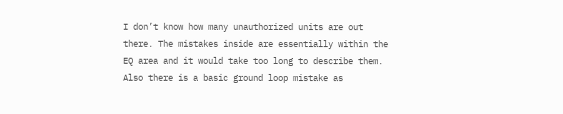I don’t know how many unauthorized units are out there. The mistakes inside are essentially within the EQ area and it would take too long to describe them. Also there is a basic ground loop mistake as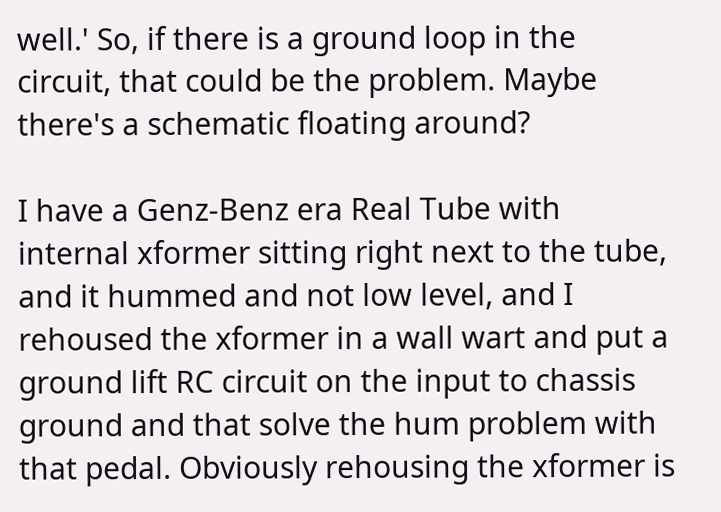well.' So, if there is a ground loop in the circuit, that could be the problem. Maybe there's a schematic floating around?

I have a Genz-Benz era Real Tube with internal xformer sitting right next to the tube, and it hummed and not low level, and I rehoused the xformer in a wall wart and put a ground lift RC circuit on the input to chassis ground and that solve the hum problem with that pedal. Obviously rehousing the xformer is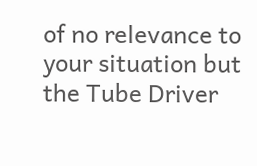of no relevance to your situation but the Tube Driver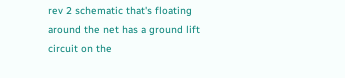rev 2 schematic that's floating around the net has a ground lift circuit on the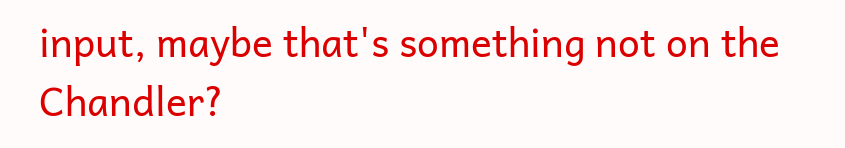input, maybe that's something not on the Chandler?